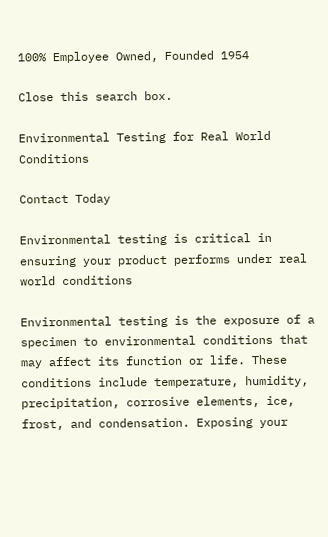100% Employee Owned, Founded 1954

Close this search box.

Environmental Testing for Real World Conditions

Contact Today

Environmental testing is critical in ensuring your product performs under real world conditions

Environmental testing is the exposure of a specimen to environmental conditions that may affect its function or life. These conditions include temperature, humidity, precipitation, corrosive elements, ice, frost, and condensation. Exposing your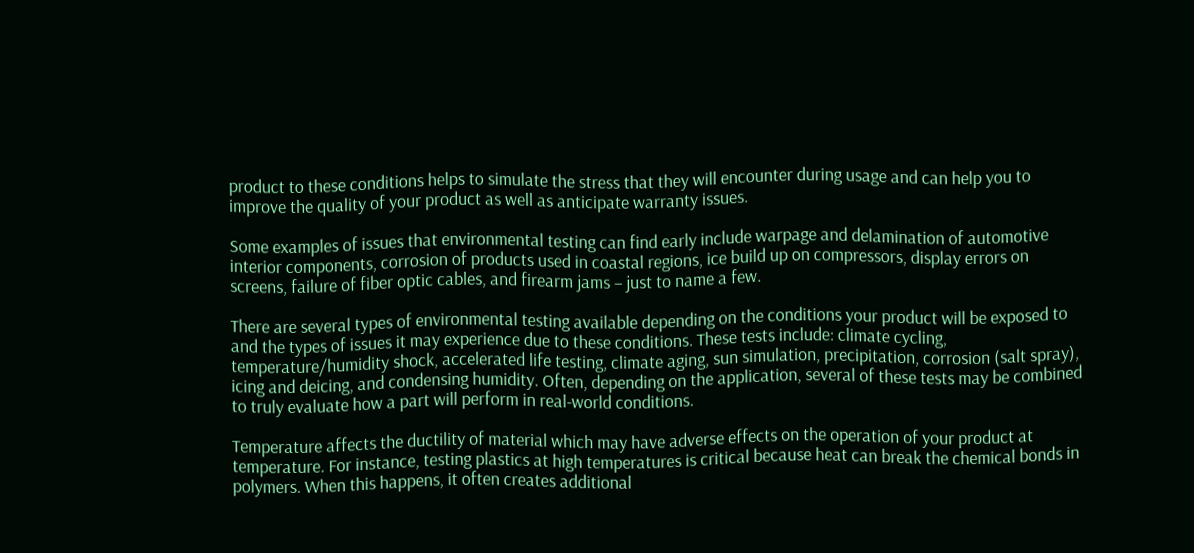product to these conditions helps to simulate the stress that they will encounter during usage and can help you to improve the quality of your product as well as anticipate warranty issues.

Some examples of issues that environmental testing can find early include warpage and delamination of automotive interior components, corrosion of products used in coastal regions, ice build up on compressors, display errors on screens, failure of fiber optic cables, and firearm jams – just to name a few.

There are several types of environmental testing available depending on the conditions your product will be exposed to and the types of issues it may experience due to these conditions. These tests include: climate cycling, temperature/humidity shock, accelerated life testing, climate aging, sun simulation, precipitation, corrosion (salt spray), icing and deicing, and condensing humidity. Often, depending on the application, several of these tests may be combined to truly evaluate how a part will perform in real-world conditions.

Temperature affects the ductility of material which may have adverse effects on the operation of your product at temperature. For instance, testing plastics at high temperatures is critical because heat can break the chemical bonds in polymers. When this happens, it often creates additional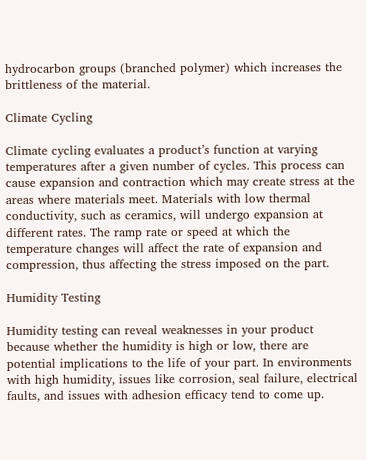hydrocarbon groups (branched polymer) which increases the brittleness of the material.

Climate Cycling

Climate cycling evaluates a product’s function at varying temperatures after a given number of cycles. This process can cause expansion and contraction which may create stress at the areas where materials meet. Materials with low thermal conductivity, such as ceramics, will undergo expansion at different rates. The ramp rate or speed at which the temperature changes will affect the rate of expansion and compression, thus affecting the stress imposed on the part.

Humidity Testing

Humidity testing can reveal weaknesses in your product because whether the humidity is high or low, there are potential implications to the life of your part. In environments with high humidity, issues like corrosion, seal failure, electrical faults, and issues with adhesion efficacy tend to come up.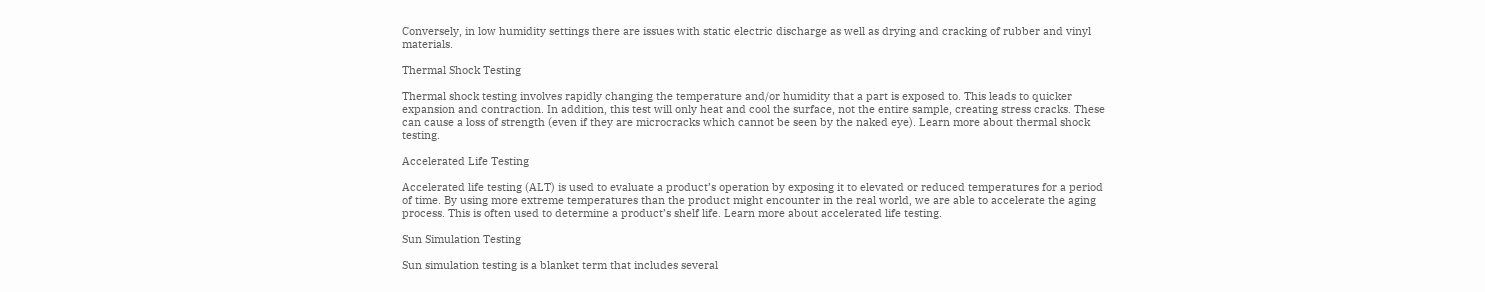Conversely, in low humidity settings there are issues with static electric discharge as well as drying and cracking of rubber and vinyl materials.

Thermal Shock Testing

Thermal shock testing involves rapidly changing the temperature and/or humidity that a part is exposed to. This leads to quicker expansion and contraction. In addition, this test will only heat and cool the surface, not the entire sample, creating stress cracks. These can cause a loss of strength (even if they are microcracks which cannot be seen by the naked eye). Learn more about thermal shock testing.

Accelerated Life Testing

Accelerated life testing (ALT) is used to evaluate a product’s operation by exposing it to elevated or reduced temperatures for a period of time. By using more extreme temperatures than the product might encounter in the real world, we are able to accelerate the aging process. This is often used to determine a product’s shelf life. Learn more about accelerated life testing.

Sun Simulation Testing

Sun simulation testing is a blanket term that includes several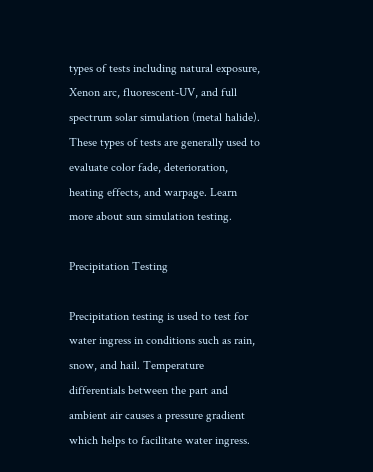types of tests including natural exposure, Xenon arc, fluorescent-UV, and full spectrum solar simulation (metal halide). These types of tests are generally used to evaluate color fade, deterioration, heating effects, and warpage. Learn more about sun simulation testing.

Precipitation Testing

Precipitation testing is used to test for water ingress in conditions such as rain, snow, and hail. Temperature differentials between the part and ambient air causes a pressure gradient which helps to facilitate water ingress.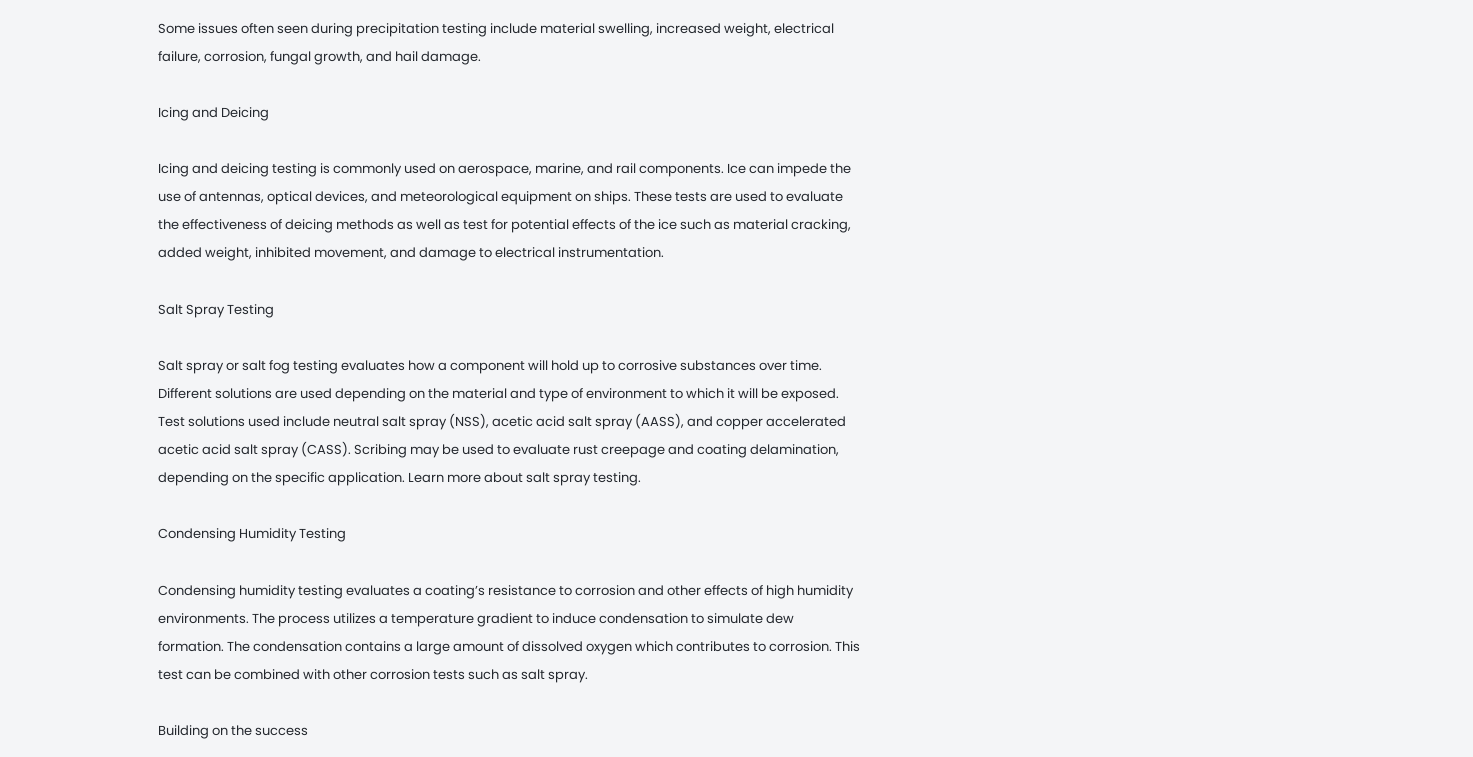Some issues often seen during precipitation testing include material swelling, increased weight, electrical failure, corrosion, fungal growth, and hail damage.

Icing and Deicing

Icing and deicing testing is commonly used on aerospace, marine, and rail components. Ice can impede the use of antennas, optical devices, and meteorological equipment on ships. These tests are used to evaluate the effectiveness of deicing methods as well as test for potential effects of the ice such as material cracking, added weight, inhibited movement, and damage to electrical instrumentation.

Salt Spray Testing

Salt spray or salt fog testing evaluates how a component will hold up to corrosive substances over time. Different solutions are used depending on the material and type of environment to which it will be exposed. Test solutions used include neutral salt spray (NSS), acetic acid salt spray (AASS), and copper accelerated acetic acid salt spray (CASS). Scribing may be used to evaluate rust creepage and coating delamination, depending on the specific application. Learn more about salt spray testing.

Condensing Humidity Testing

Condensing humidity testing evaluates a coating’s resistance to corrosion and other effects of high humidity environments. The process utilizes a temperature gradient to induce condensation to simulate dew formation. The condensation contains a large amount of dissolved oxygen which contributes to corrosion. This test can be combined with other corrosion tests such as salt spray.

Building on the success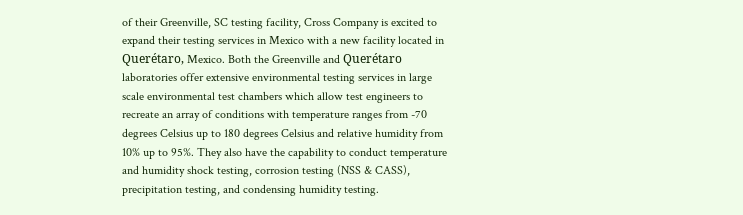of their Greenville, SC testing facility, Cross Company is excited to expand their testing services in Mexico with a new facility located in Querétaro, Mexico. Both the Greenville and Querétaro laboratories offer extensive environmental testing services in large scale environmental test chambers which allow test engineers to recreate an array of conditions with temperature ranges from -70 degrees Celsius up to 180 degrees Celsius and relative humidity from 10% up to 95%. They also have the capability to conduct temperature and humidity shock testing, corrosion testing (NSS & CASS), precipitation testing, and condensing humidity testing.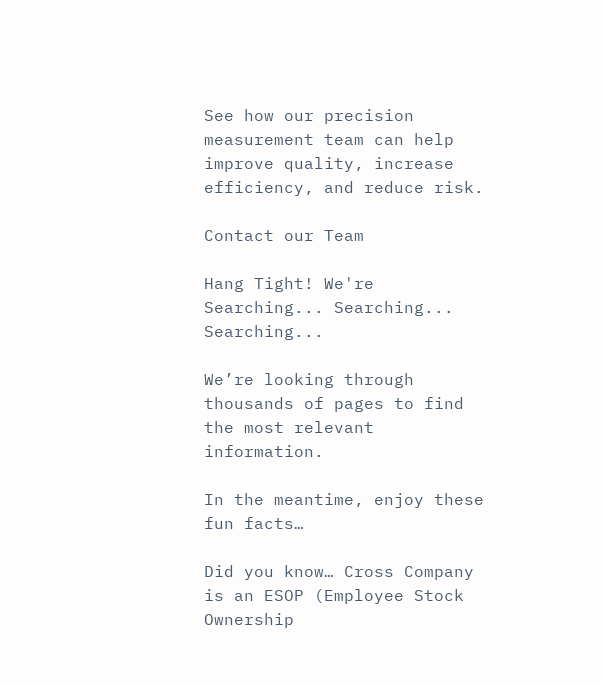See how our precision measurement team can help improve quality, increase efficiency, and reduce risk.

Contact our Team

Hang Tight! We're Searching... Searching... Searching...

We’re looking through thousands of pages to find the most relevant information.

In the meantime, enjoy these fun facts…

Did you know… Cross Company is an ESOP (Employee Stock Ownership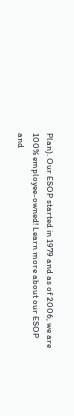Plan). Our ESOP started in 1979 and as of 2006, we are 100% employee-owned! Learn more about our ESOP and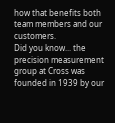how that benefits both team members and our customers.
Did you know... the precision measurement group at Cross was founded in 1939 by our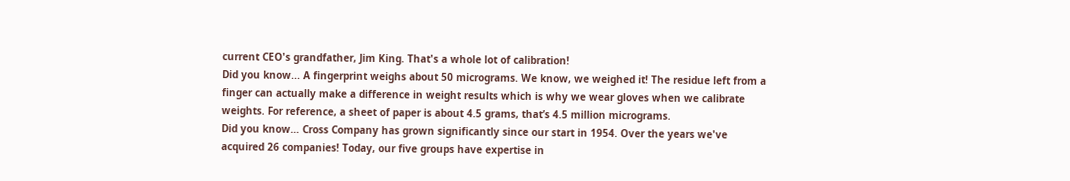current CEO's grandfather, Jim King. That's a whole lot of calibration!
Did you know... A fingerprint weighs about 50 micrograms. We know, we weighed it! The residue left from a finger can actually make a difference in weight results which is why we wear gloves when we calibrate weights. For reference, a sheet of paper is about 4.5 grams, that’s 4.5 million micrograms.
Did you know… Cross Company has grown significantly since our start in 1954. Over the years we've acquired 26 companies! Today, our five groups have expertise in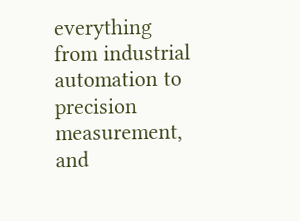everything from industrial automation to precision measurement, and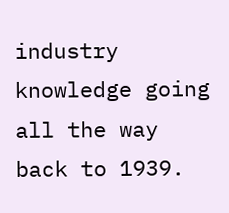industry knowledge going all the way back to 1939.